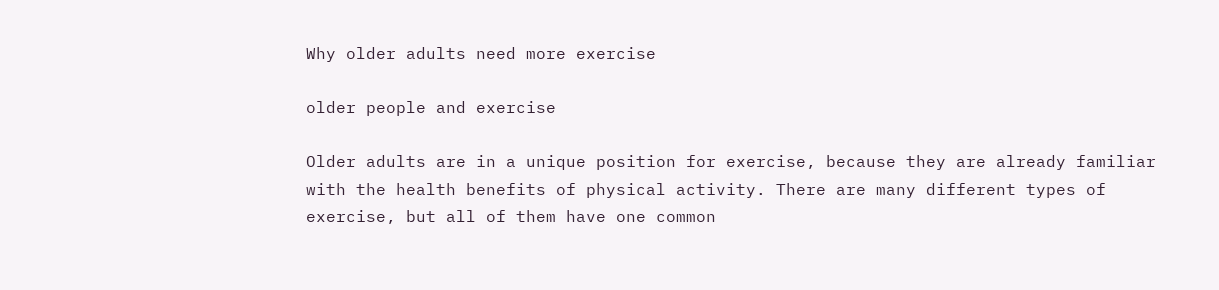Why older adults need more exercise

older people and exercise

Older adults are in a unique position for exercise, because they are already familiar with the health benefits of physical activity. There are many different types of exercise, but all of them have one common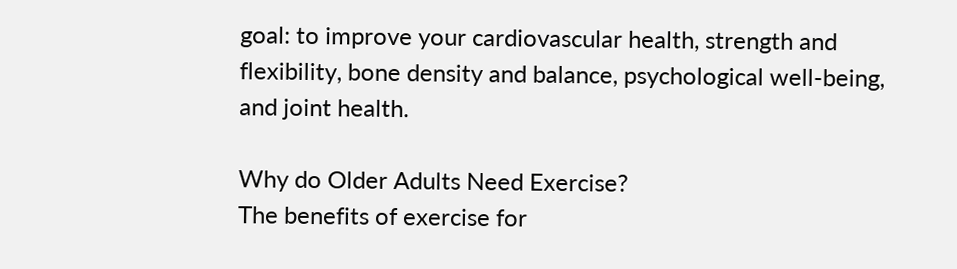goal: to improve your cardiovascular health, strength and flexibility, bone density and balance, psychological well-being, and joint health.

Why do Older Adults Need Exercise?
The benefits of exercise for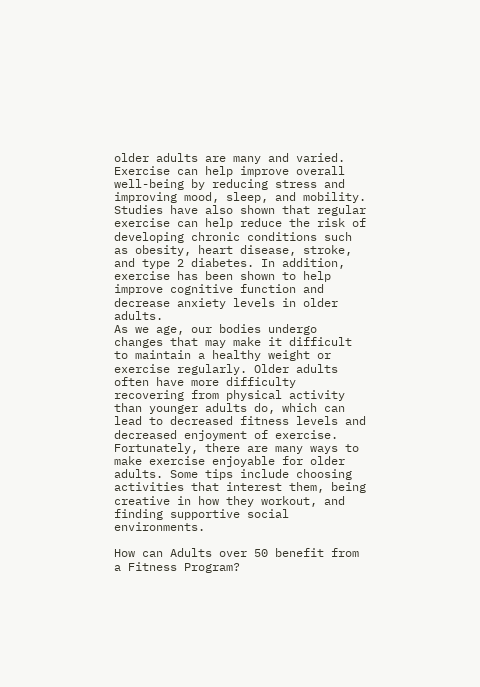older adults are many and varied. Exercise can help improve overall well-being by reducing stress and improving mood, sleep, and mobility. Studies have also shown that regular exercise can help reduce the risk of developing chronic conditions such as obesity, heart disease, stroke, and type 2 diabetes. In addition, exercise has been shown to help improve cognitive function and decrease anxiety levels in older adults.
As we age, our bodies undergo changes that may make it difficult to maintain a healthy weight or exercise regularly. Older adults often have more difficulty recovering from physical activity than younger adults do, which can lead to decreased fitness levels and decreased enjoyment of exercise. Fortunately, there are many ways to make exercise enjoyable for older adults. Some tips include choosing activities that interest them, being creative in how they workout, and finding supportive social environments.

How can Adults over 50 benefit from a Fitness Program?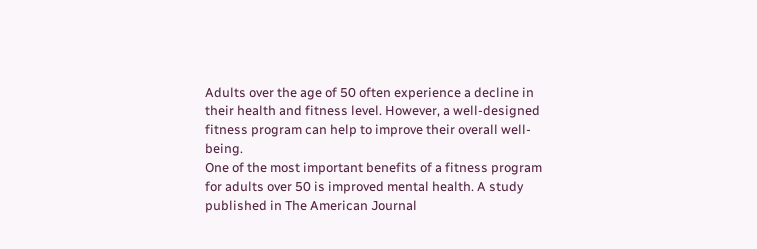Adults over the age of 50 often experience a decline in their health and fitness level. However, a well-designed fitness program can help to improve their overall well-being.
One of the most important benefits of a fitness program for adults over 50 is improved mental health. A study published in The American Journal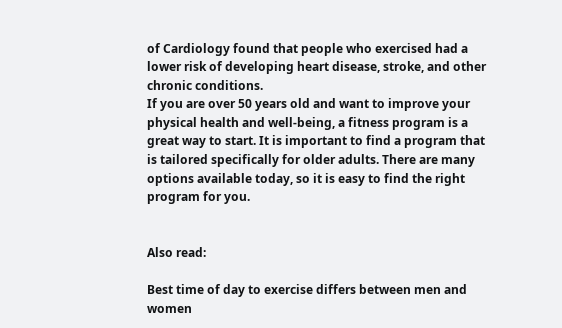of Cardiology found that people who exercised had a lower risk of developing heart disease, stroke, and other chronic conditions.
If you are over 50 years old and want to improve your physical health and well-being, a fitness program is a great way to start. It is important to find a program that is tailored specifically for older adults. There are many options available today, so it is easy to find the right program for you.


Also read:

Best time of day to exercise differs between men and women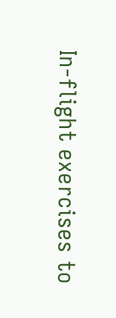In-flight exercises to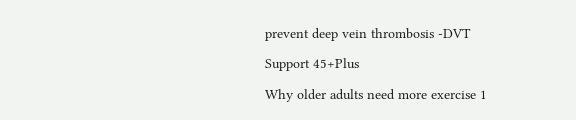prevent deep vein thrombosis -DVT

Support 45+Plus

Why older adults need more exercise 1